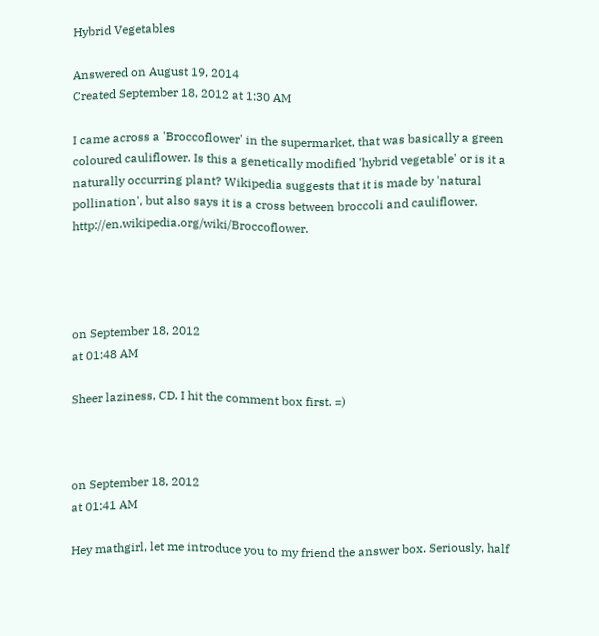Hybrid Vegetables

Answered on August 19, 2014
Created September 18, 2012 at 1:30 AM

I came across a 'Broccoflower' in the supermarket, that was basically a green coloured cauliflower. Is this a genetically modified 'hybrid vegetable' or is it a naturally occurring plant? Wikipedia suggests that it is made by 'natural pollination', but also says it is a cross between broccoli and cauliflower. http://en.wikipedia.org/wiki/Broccoflower.




on September 18, 2012
at 01:48 AM

Sheer laziness, CD. I hit the comment box first. =)



on September 18, 2012
at 01:41 AM

Hey mathgirl, let me introduce you to my friend the answer box. Seriously, half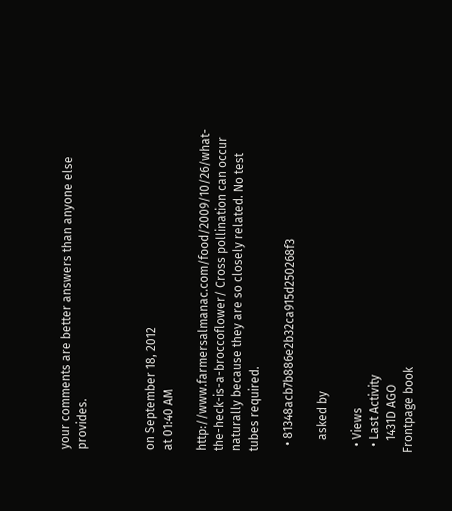your comments are better answers than anyone else provides.



on September 18, 2012
at 01:40 AM

http://www.farmersalmanac.com/food/2009/10/26/what-the-heck-is-a-broccoflower/ Cross pollination can occur naturally because they are so closely related. No test tubes required.

  • 81348acb7b886e2b32ca915d250268f3

    asked by

  • Views
  • Last Activity
    1431D AGO
Frontpage book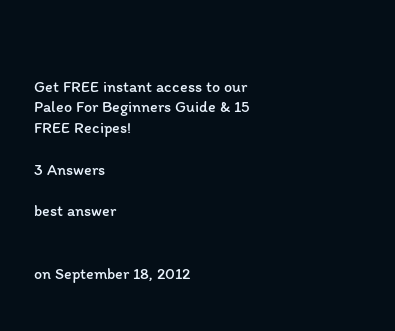Get FREE instant access to our Paleo For Beginners Guide & 15 FREE Recipes!

3 Answers

best answer


on September 18, 2012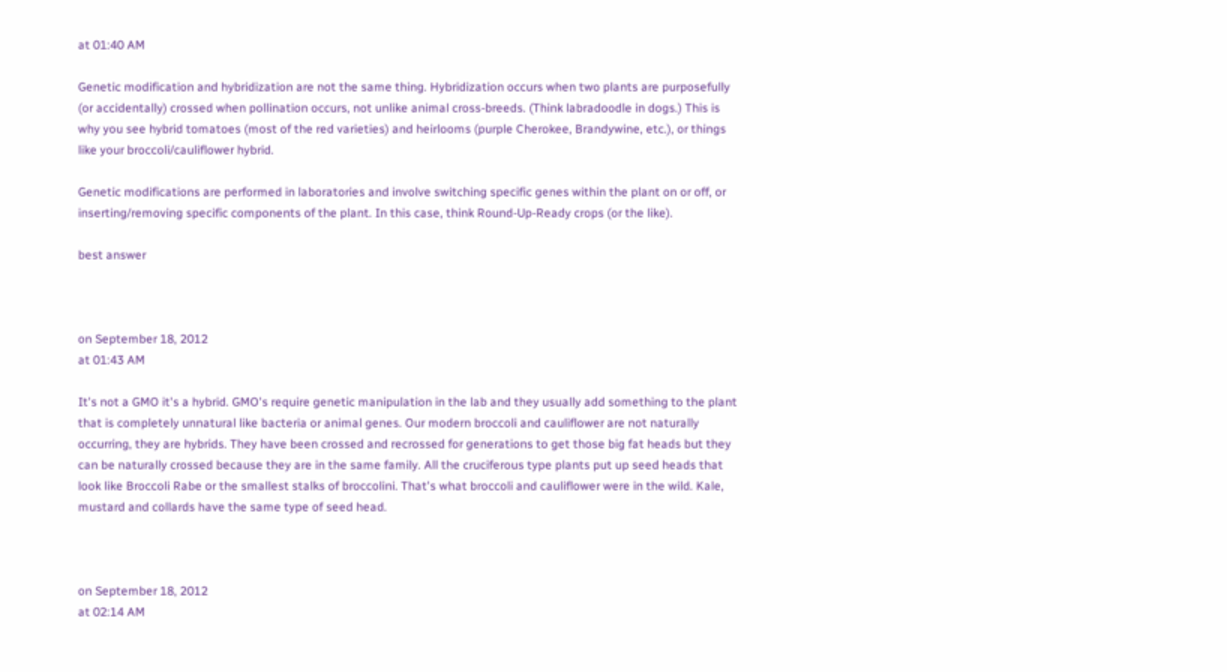at 01:40 AM

Genetic modification and hybridization are not the same thing. Hybridization occurs when two plants are purposefully (or accidentally) crossed when pollination occurs, not unlike animal cross-breeds. (Think labradoodle in dogs.) This is why you see hybrid tomatoes (most of the red varieties) and heirlooms (purple Cherokee, Brandywine, etc.), or things like your broccoli/cauliflower hybrid.

Genetic modifications are performed in laboratories and involve switching specific genes within the plant on or off, or inserting/removing specific components of the plant. In this case, think Round-Up-Ready crops (or the like).

best answer



on September 18, 2012
at 01:43 AM

It's not a GMO it's a hybrid. GMO's require genetic manipulation in the lab and they usually add something to the plant that is completely unnatural like bacteria or animal genes. Our modern broccoli and cauliflower are not naturally occurring, they are hybrids. They have been crossed and recrossed for generations to get those big fat heads but they can be naturally crossed because they are in the same family. All the cruciferous type plants put up seed heads that look like Broccoli Rabe or the smallest stalks of broccolini. That's what broccoli and cauliflower were in the wild. Kale, mustard and collards have the same type of seed head.



on September 18, 2012
at 02:14 AM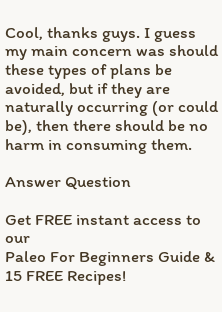Cool, thanks guys. I guess my main concern was should these types of plans be avoided, but if they are naturally occurring (or could be), then there should be no harm in consuming them.

Answer Question

Get FREE instant access to our
Paleo For Beginners Guide & 15 FREE Recipes!